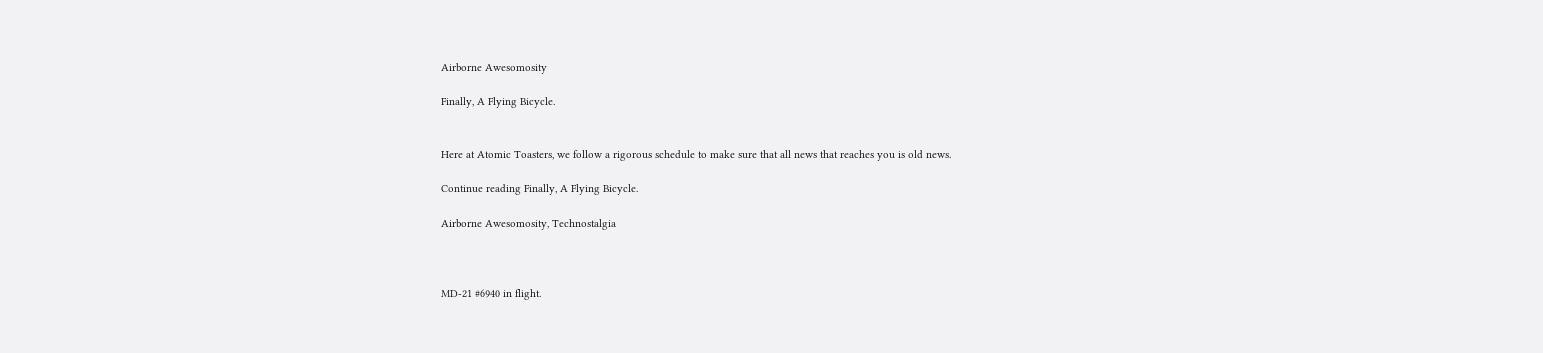Airborne Awesomosity

Finally, A Flying Bicycle.


Here at Atomic Toasters, we follow a rigorous schedule to make sure that all news that reaches you is old news.

Continue reading Finally, A Flying Bicycle.

Airborne Awesomosity, Technostalgia



MD-21 #6940 in flight.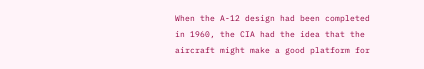When the A-12 design had been completed in 1960, the CIA had the idea that the aircraft might make a good platform for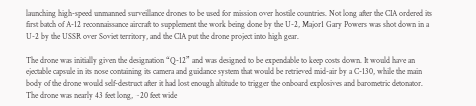launching high-speed unmanned surveillance drones to be used for mission over hostile countries. Not long after the CIA ordered its first batch of A-12 reconnaissance aircraft to supplement the work being done by the U-2, Major1 Gary Powers was shot down in a U-2 by the USSR over Soviet territory, and the CIA put the drone project into high gear.

The drone was initially given the designation “Q-12” and was designed to be expendable to keep costs down. It would have an ejectable capsule in its nose containing its camera and guidance system that would be retrieved mid-air by a C-130, while the main body of the drone would self-destruct after it had lost enough altitude to trigger the onboard explosives and barometric detonator. The drone was nearly 43 feet long, ~20 feet wide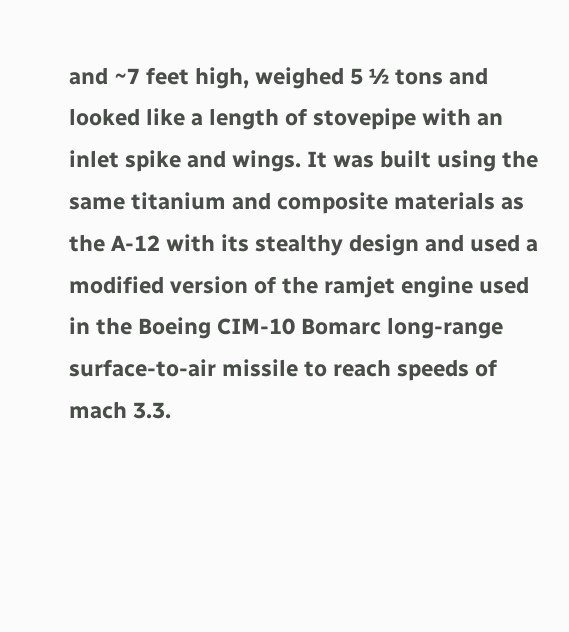and ~7 feet high, weighed 5 ½ tons and looked like a length of stovepipe with an inlet spike and wings. It was built using the same titanium and composite materials as the A-12 with its stealthy design and used a modified version of the ramjet engine used in the Boeing CIM-10 Bomarc long-range surface-to-air missile to reach speeds of mach 3.3.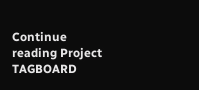Continue reading Project TAGBOARD